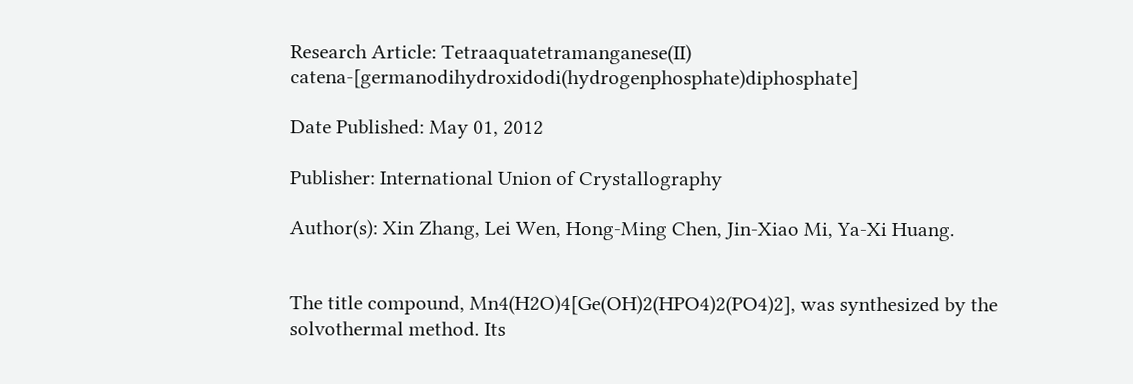Research Article: Tetraaquatetramanganese(II) catena-[germanodihydroxidodi(hydrogenphosphate)diphosphate]

Date Published: May 01, 2012

Publisher: International Union of Crystallography

Author(s): Xin Zhang, Lei Wen, Hong-Ming Chen, Jin-Xiao Mi, Ya-Xi Huang.


The title compound, Mn4(H2O)4[Ge(OH)2(HPO4)2(PO4)2], was synthesized by the solvothermal method. Its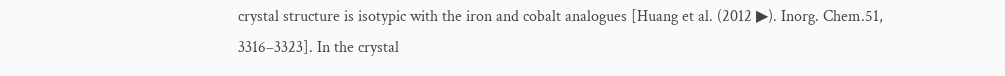crystal structure is isotypic with the iron and cobalt analogues [Huang et al. (2012 ▶). Inorg. Chem.51, 3316–3323]. In the crystal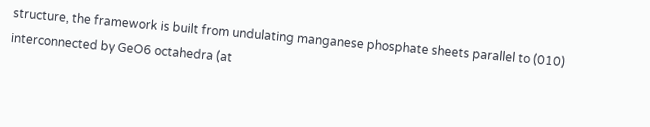structure, the framework is built from undulating manganese phosphate sheets parallel to (010) interconnected by GeO6 octahedra (at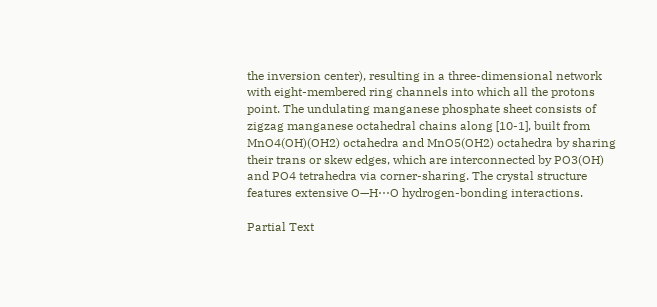the inversion center), resulting in a three-dimensional network with eight-membered ring channels into which all the protons point. The undulating manganese phosphate sheet consists of zigzag manganese octahedral chains along [10-1], built from MnO4(OH)(OH2) octahedra and MnO5(OH2) octahedra by sharing their trans or skew edges, which are interconnected by PO3(OH) and PO4 tetrahedra via corner-sharing. The crystal structure features extensive O—H⋯O hydrogen-bonding interactions.

Partial Text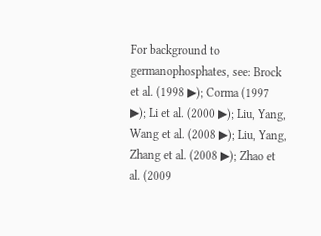For background to germanophosphates, see: Brock et al. (1998 ▶); Corma (1997 ▶); Li et al. (2000 ▶); Liu, Yang, Wang et al. (2008 ▶); Liu, Yang, Zhang et al. (2008 ▶); Zhao et al. (2009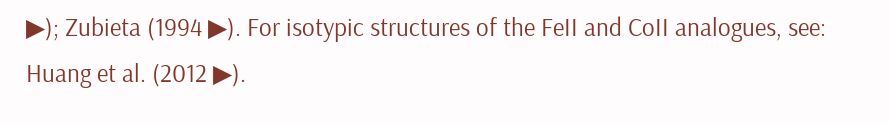▶); Zubieta (1994 ▶). For isotypic structures of the FeII and CoII analogues, see: Huang et al. (2012 ▶).